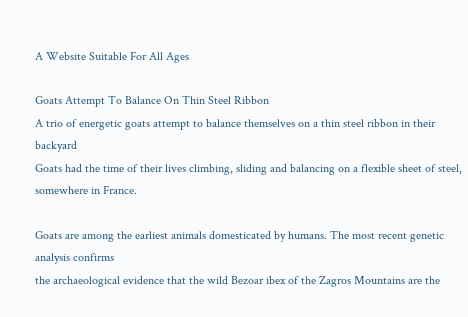A Website Suitable For All Ages

Goats Attempt To Balance On Thin Steel Ribbon
A trio of energetic goats attempt to balance themselves on a thin steel ribbon in their backyard
Goats had the time of their lives climbing, sliding and balancing on a flexible sheet of steel, somewhere in France.

Goats are among the earliest animals domesticated by humans. The most recent genetic analysis confirms
the archaeological evidence that the wild Bezoar ibex of the Zagros Mountains are the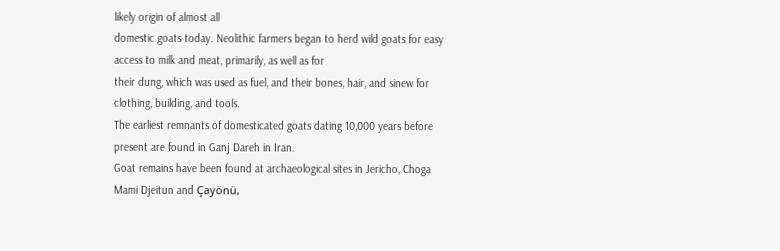likely origin of almost all
domestic goats today. Neolithic farmers began to herd wild goats for easy access to milk and meat, primarily, as well as for
their dung, which was used as fuel, and their bones, hair, and sinew for clothing, building, and tools.
The earliest remnants of domesticated goats dating 10,000 years before present are found in Ganj Dareh in Iran.
Goat remains have been found at archaeological sites in Jericho, Choga Mami Djeitun and Çayönü,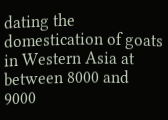dating the domestication of goats in Western Asia at between 8000 and 9000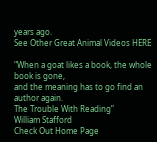years ago.
See Other Great Animal Videos HERE

"When a goat likes a book, the whole book is gone,
and the meaning has to go find an author again.
The Trouble With Reading”
William Stafford
Check Out Home Page